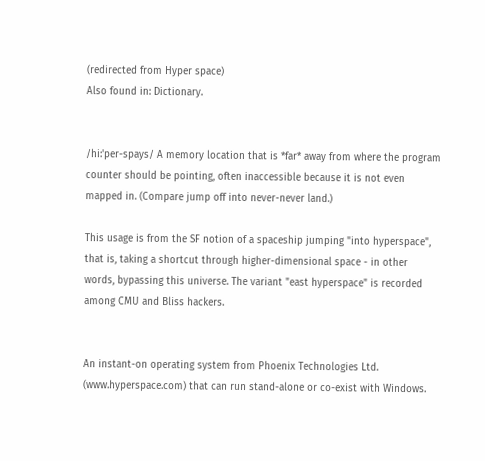(redirected from Hyper space)
Also found in: Dictionary.


/hi:'per-spays/ A memory location that is *far* away from where the program counter should be pointing, often inaccessible because it is not even mapped in. (Compare jump off into never-never land.)

This usage is from the SF notion of a spaceship jumping "into hyperspace", that is, taking a shortcut through higher-dimensional space - in other words, bypassing this universe. The variant "east hyperspace" is recorded among CMU and Bliss hackers.


An instant-on operating system from Phoenix Technologies Ltd. (www.hyperspace.com) that can run stand-alone or co-exist with Windows.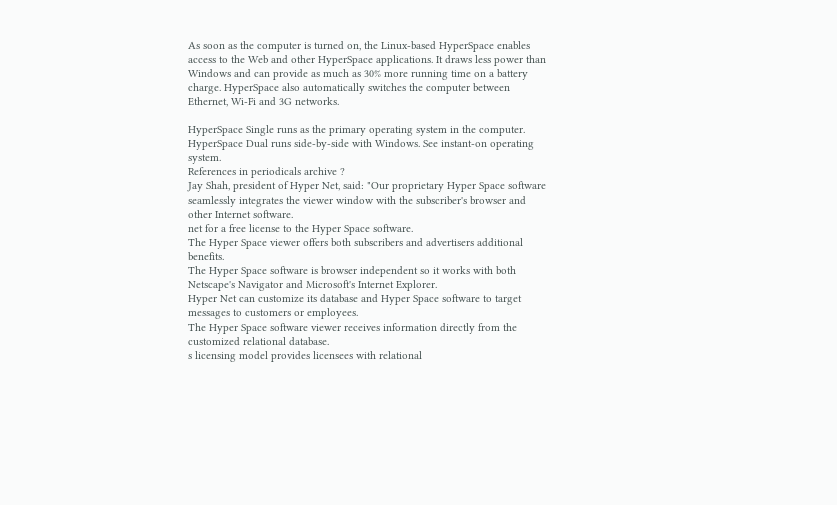As soon as the computer is turned on, the Linux-based HyperSpace enables access to the Web and other HyperSpace applications. It draws less power than Windows and can provide as much as 30% more running time on a battery charge. HyperSpace also automatically switches the computer between Ethernet, Wi-Fi and 3G networks.

HyperSpace Single runs as the primary operating system in the computer. HyperSpace Dual runs side-by-side with Windows. See instant-on operating system.
References in periodicals archive ?
Jay Shah, president of Hyper Net, said: "Our proprietary Hyper Space software seamlessly integrates the viewer window with the subscriber's browser and other Internet software.
net for a free license to the Hyper Space software.
The Hyper Space viewer offers both subscribers and advertisers additional benefits.
The Hyper Space software is browser independent so it works with both Netscape's Navigator and Microsoft's Internet Explorer.
Hyper Net can customize its database and Hyper Space software to target messages to customers or employees.
The Hyper Space software viewer receives information directly from the customized relational database.
s licensing model provides licensees with relational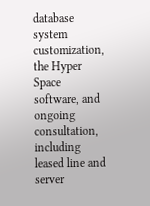database system customization, the Hyper Space software, and ongoing consultation, including leased line and server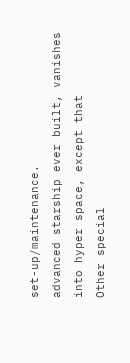set-up/maintenance.
advanced starship ever built, vanishes into hyper space, except that
Other special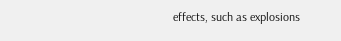effects, such as explosions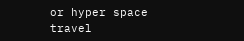or hyper space travel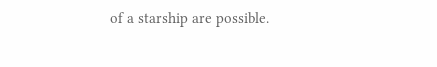of a starship are possible.